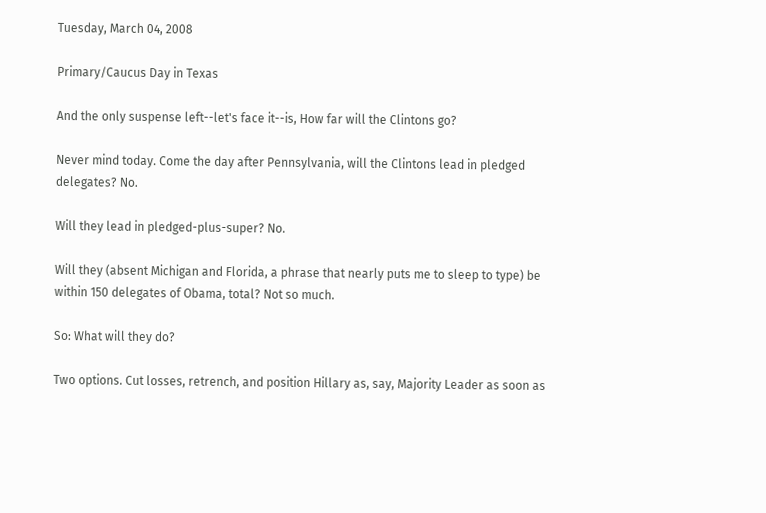Tuesday, March 04, 2008

Primary/Caucus Day in Texas

And the only suspense left--let's face it--is, How far will the Clintons go?

Never mind today. Come the day after Pennsylvania, will the Clintons lead in pledged delegates? No.

Will they lead in pledged-plus-super? No.

Will they (absent Michigan and Florida, a phrase that nearly puts me to sleep to type) be within 150 delegates of Obama, total? Not so much.

So: What will they do?

Two options. Cut losses, retrench, and position Hillary as, say, Majority Leader as soon as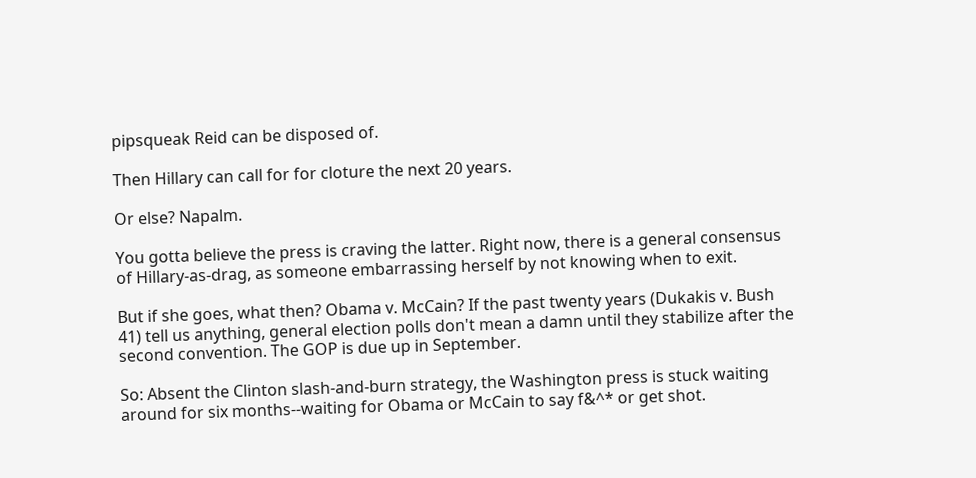pipsqueak Reid can be disposed of.

Then Hillary can call for for cloture the next 20 years.

Or else? Napalm.

You gotta believe the press is craving the latter. Right now, there is a general consensus of Hillary-as-drag, as someone embarrassing herself by not knowing when to exit.

But if she goes, what then? Obama v. McCain? If the past twenty years (Dukakis v. Bush 41) tell us anything, general election polls don't mean a damn until they stabilize after the second convention. The GOP is due up in September.

So: Absent the Clinton slash-and-burn strategy, the Washington press is stuck waiting around for six months--waiting for Obama or McCain to say f&^* or get shot.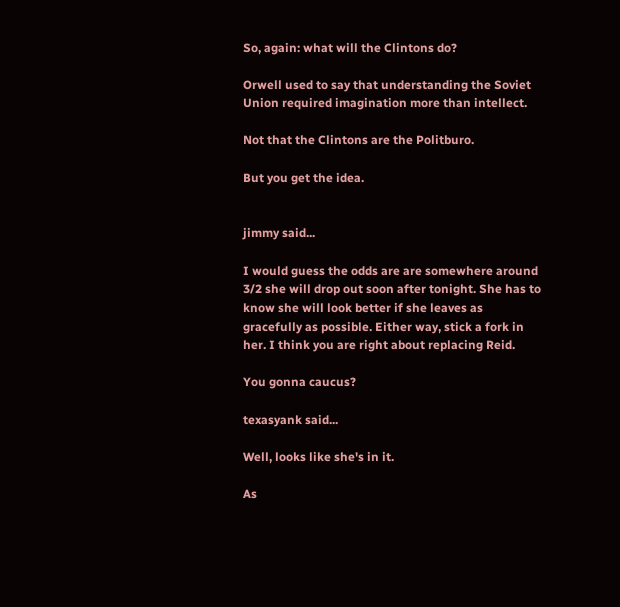So, again: what will the Clintons do?

Orwell used to say that understanding the Soviet Union required imagination more than intellect.

Not that the Clintons are the Politburo.

But you get the idea.


jimmy said...

I would guess the odds are are somewhere around 3/2 she will drop out soon after tonight. She has to know she will look better if she leaves as gracefully as possible. Either way, stick a fork in her. I think you are right about replacing Reid.

You gonna caucus?

texasyank said...

Well, looks like she's in it.

As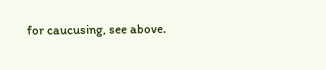for caucusing, see above.